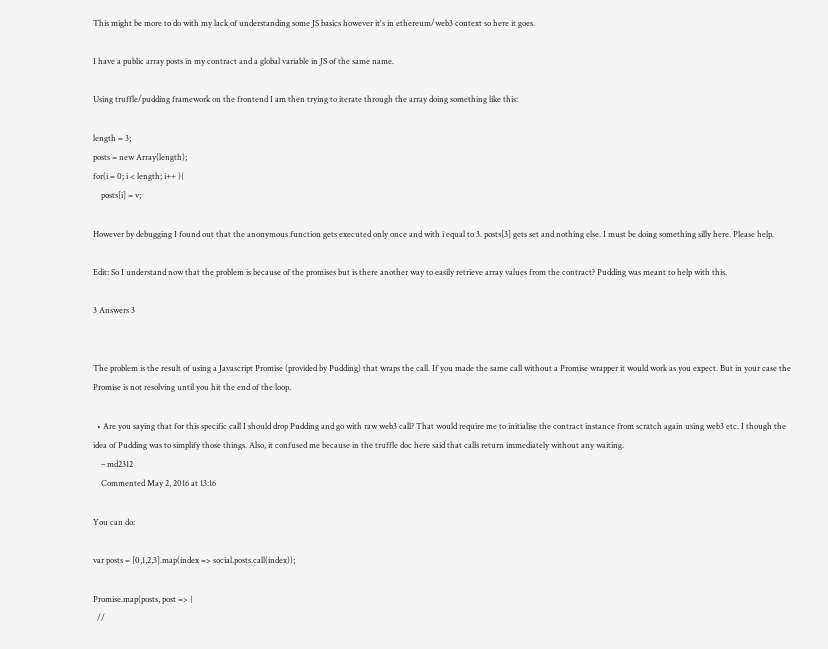This might be more to do with my lack of understanding some JS basics however it's in ethereum/web3 context so here it goes.

I have a public array posts in my contract and a global variable in JS of the same name.

Using truffle/pudding framework on the frontend I am then trying to iterate through the array doing something like this:

length = 3;
posts = new Array(length);
for(i = 0; i < length; i++ ){
    posts[i] = v;

However by debugging I found out that the anonymous function gets executed only once and with i equal to 3. posts[3] gets set and nothing else. I must be doing something silly here. Please help.

Edit: So I understand now that the problem is because of the promises but is there another way to easily retrieve array values from the contract? Pudding was meant to help with this.

3 Answers 3


The problem is the result of using a Javascript Promise (provided by Pudding) that wraps the call. If you made the same call without a Promise wrapper it would work as you expect. But in your case the Promise is not resolving until you hit the end of the loop.

  • Are you saying that for this specific call I should drop Pudding and go with raw web3 call? That would require me to initialise the contract instance from scratch again using web3 etc. I though the idea of Pudding was to simplify those things. Also, it confused me because in the truffle doc here said that calls return immediately without any waiting.
    – md2312
    Commented May 2, 2016 at 13:16

You can do:

var posts = [0,1,2,3].map(index => social.posts.call(index));

Promise.map(posts, post => {
  //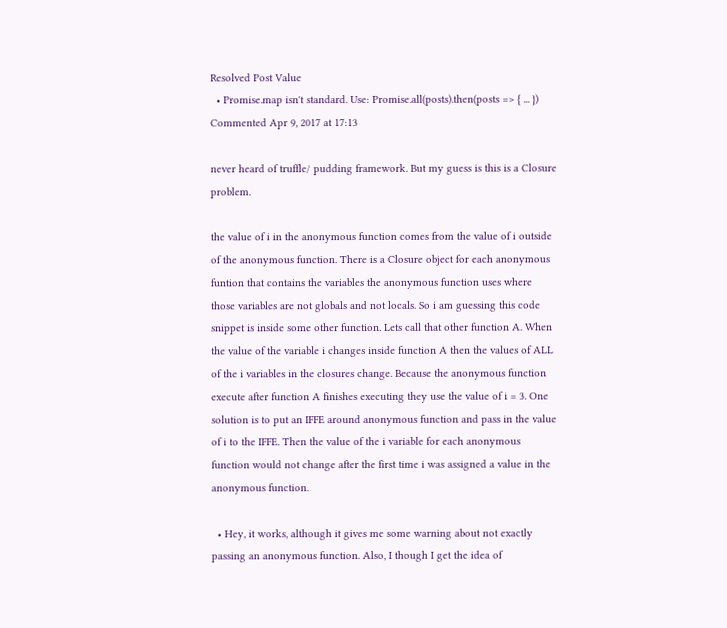Resolved Post Value
  • Promise.map isn't standard. Use: Promise.all(posts).then(posts => { ... }) Commented Apr 9, 2017 at 17:13

never heard of truffle/ pudding framework. But my guess is this is a Closure problem.

the value of i in the anonymous function comes from the value of i outside of the anonymous function. There is a Closure object for each anonymous funtion that contains the variables the anonymous function uses where those variables are not globals and not locals. So i am guessing this code snippet is inside some other function. Lets call that other function A. When the value of the variable i changes inside function A then the values of ALL of the i variables in the closures change. Because the anonymous function execute after function A finishes executing they use the value of i = 3. One solution is to put an IFFE around anonymous function and pass in the value of i to the IFFE. Then the value of the i variable for each anonymous function would not change after the first time i was assigned a value in the anonymous function.

  • Hey, it works, although it gives me some warning about not exactly passing an anonymous function. Also, I though I get the idea of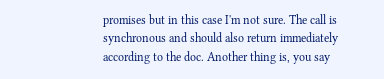promises but in this case I'm not sure. The call is synchronous and should also return immediately according to the doc. Another thing is, you say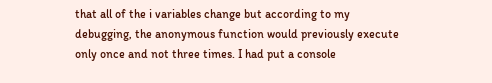that all of the i variables change but according to my debugging, the anonymous function would previously execute only once and not three times. I had put a console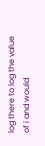log there to log the value of i and would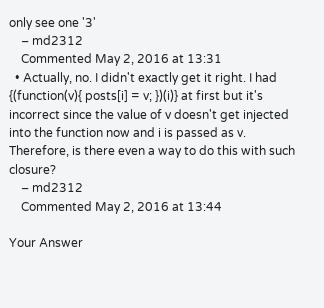only see one '3'
    – md2312
    Commented May 2, 2016 at 13:31
  • Actually, no. I didn't exactly get it right. I had {(function(v){ posts[i] = v; })(i)} at first but it's incorrect since the value of v doesn't get injected into the function now and i is passed as v. Therefore, is there even a way to do this with such closure?
    – md2312
    Commented May 2, 2016 at 13:44

Your Answer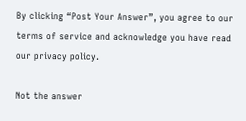By clicking “Post Your Answer”, you agree to our terms of service and acknowledge you have read our privacy policy.

Not the answer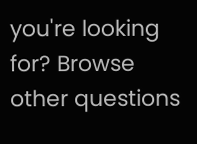you're looking for? Browse other questions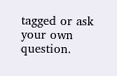tagged or ask your own question.